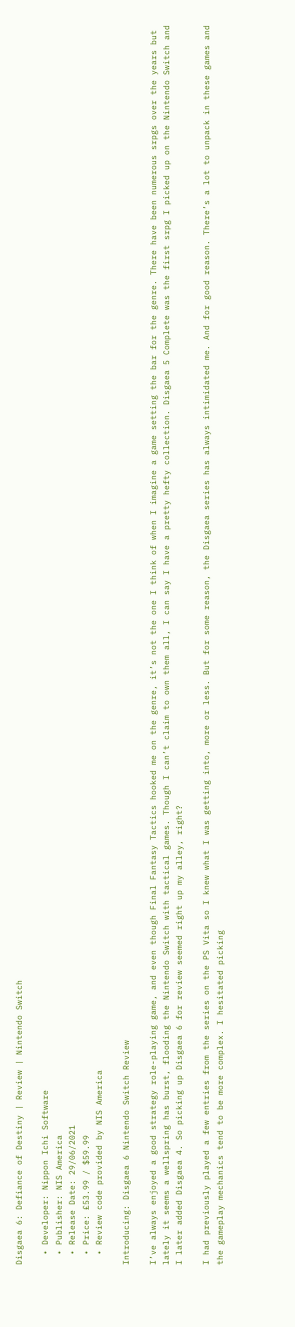Disgaea 6: Defiance of Destiny | Review | Nintendo Switch

  • Developer: Nippon Ichi Software
  • Publisher: NIS America
  • Release Date: 29/06/2021
  • Price: £53.99 / $59.99
  • Review code provided by NIS America

Introducing: Disgaea 6 Nintendo Switch Review

I’ve always enjoyed a good strategy role-playing game, and even though Final Fantasy Tactics hooked me on the genre, it’s not the one I think of when I imagine a game setting the bar for the genre. There have been numerous srpgs over the years but lately it seems a wellspring has burst, flooding the Nintendo Switch with tactical games. Though I can’t claim to own them all, I can say I have a pretty hefty collection. Disgaea 5 Complete was the first srpg I picked up on the Nintendo Switch and I later added Disgaea 4. So picking up Disgaea 6 for review seemed right up my alley, right?

I had previously played a few entries from the series on the PS Vita so I knew what I was getting into, more or less. But for some reason, the Disgaea series has always intimidated me. And for good reason. There’s a lot to unpack in these games and the gameplay mechanics tend to be more complex. I hesitated picking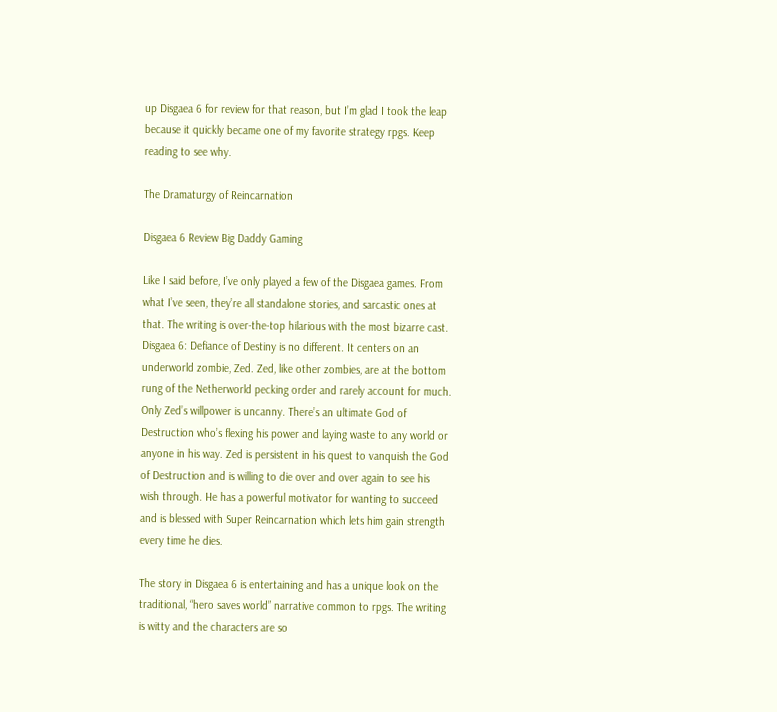up Disgaea 6 for review for that reason, but I’m glad I took the leap because it quickly became one of my favorite strategy rpgs. Keep reading to see why.

The Dramaturgy of Reincarnation

Disgaea 6 Review Big Daddy Gaming

Like I said before, I’ve only played a few of the Disgaea games. From what I’ve seen, they’re all standalone stories, and sarcastic ones at that. The writing is over-the-top hilarious with the most bizarre cast. Disgaea 6: Defiance of Destiny is no different. It centers on an underworld zombie, Zed. Zed, like other zombies, are at the bottom rung of the Netherworld pecking order and rarely account for much. Only Zed’s willpower is uncanny. There’s an ultimate God of Destruction who’s flexing his power and laying waste to any world or anyone in his way. Zed is persistent in his quest to vanquish the God of Destruction and is willing to die over and over again to see his wish through. He has a powerful motivator for wanting to succeed and is blessed with Super Reincarnation which lets him gain strength every time he dies.

The story in Disgaea 6 is entertaining and has a unique look on the traditional, “hero saves world” narrative common to rpgs. The writing is witty and the characters are so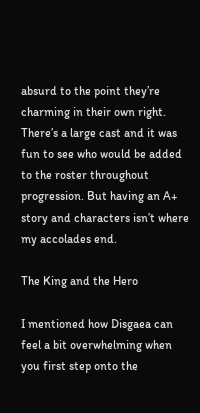absurd to the point they’re charming in their own right. There’s a large cast and it was fun to see who would be added to the roster throughout progression. But having an A+ story and characters isn’t where my accolades end.

The King and the Hero

I mentioned how Disgaea can feel a bit overwhelming when you first step onto the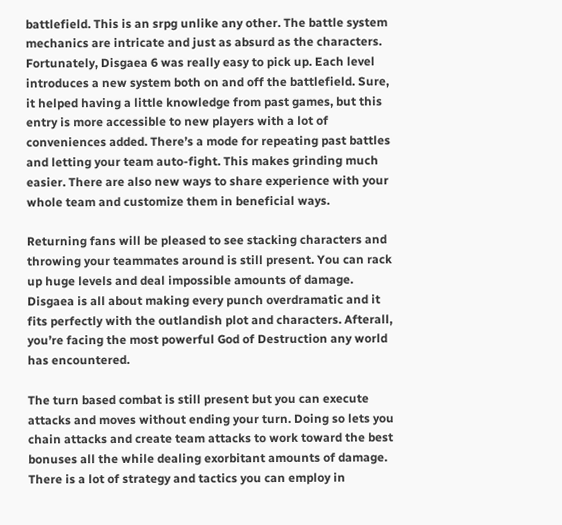battlefield. This is an srpg unlike any other. The battle system mechanics are intricate and just as absurd as the characters. Fortunately, Disgaea 6 was really easy to pick up. Each level introduces a new system both on and off the battlefield. Sure, it helped having a little knowledge from past games, but this entry is more accessible to new players with a lot of conveniences added. There’s a mode for repeating past battles and letting your team auto-fight. This makes grinding much easier. There are also new ways to share experience with your whole team and customize them in beneficial ways.

Returning fans will be pleased to see stacking characters and throwing your teammates around is still present. You can rack up huge levels and deal impossible amounts of damage. Disgaea is all about making every punch overdramatic and it fits perfectly with the outlandish plot and characters. Afterall, you’re facing the most powerful God of Destruction any world has encountered.

The turn based combat is still present but you can execute attacks and moves without ending your turn. Doing so lets you chain attacks and create team attacks to work toward the best bonuses all the while dealing exorbitant amounts of damage. There is a lot of strategy and tactics you can employ in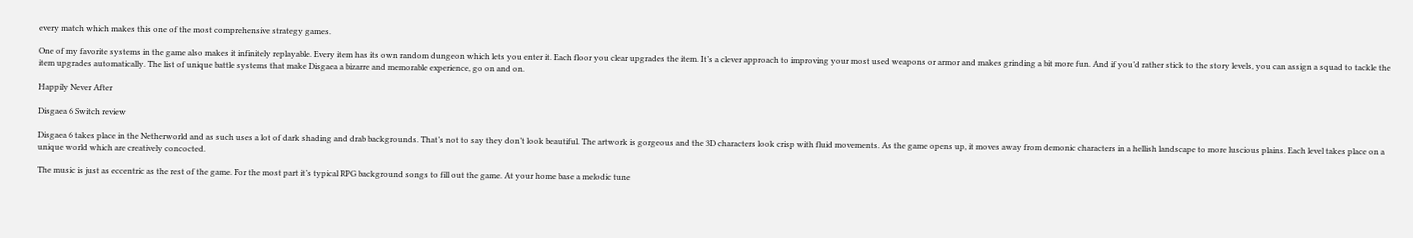every match which makes this one of the most comprehensive strategy games.

One of my favorite systems in the game also makes it infinitely replayable. Every item has its own random dungeon which lets you enter it. Each floor you clear upgrades the item. It’s a clever approach to improving your most used weapons or armor and makes grinding a bit more fun. And if you’d rather stick to the story levels, you can assign a squad to tackle the item upgrades automatically. The list of unique battle systems that make Disgaea a bizarre and memorable experience, go on and on.

Happily Never After

Disgaea 6 Switch review

Disgaea 6 takes place in the Netherworld and as such uses a lot of dark shading and drab backgrounds. That’s not to say they don’t look beautiful. The artwork is gorgeous and the 3D characters look crisp with fluid movements. As the game opens up, it moves away from demonic characters in a hellish landscape to more luscious plains. Each level takes place on a unique world which are creatively concocted.

The music is just as eccentric as the rest of the game. For the most part it’s typical RPG background songs to fill out the game. At your home base a melodic tune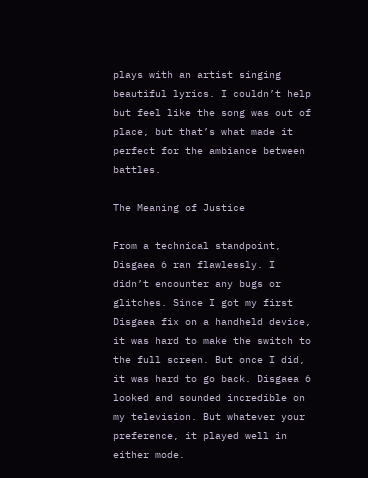plays with an artist singing beautiful lyrics. I couldn’t help but feel like the song was out of place, but that’s what made it perfect for the ambiance between battles.

The Meaning of Justice

From a technical standpoint, Disgaea 6 ran flawlessly. I didn’t encounter any bugs or glitches. Since I got my first Disgaea fix on a handheld device, it was hard to make the switch to the full screen. But once I did, it was hard to go back. Disgaea 6 looked and sounded incredible on my television. But whatever your preference, it played well in either mode.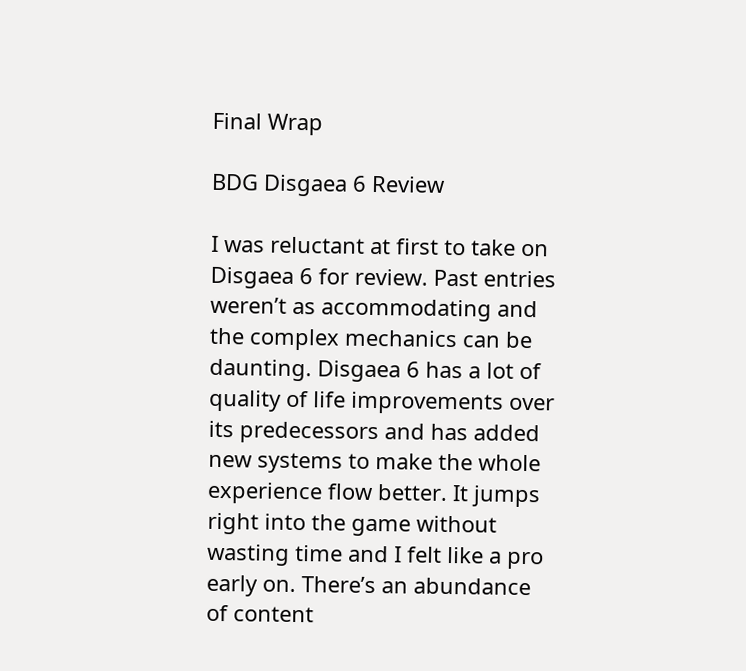Final Wrap

BDG Disgaea 6 Review

I was reluctant at first to take on Disgaea 6 for review. Past entries weren’t as accommodating and the complex mechanics can be daunting. Disgaea 6 has a lot of quality of life improvements over its predecessors and has added new systems to make the whole experience flow better. It jumps right into the game without wasting time and I felt like a pro early on. There’s an abundance of content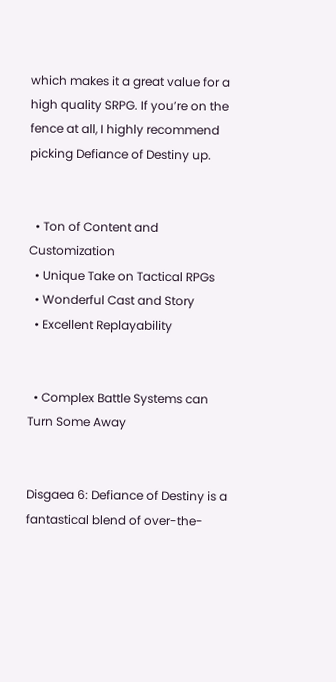which makes it a great value for a high quality SRPG. If you’re on the fence at all, I highly recommend picking Defiance of Destiny up.


  • Ton of Content and Customization
  • Unique Take on Tactical RPGs
  • Wonderful Cast and Story
  • Excellent Replayability


  • Complex Battle Systems can Turn Some Away


Disgaea 6: Defiance of Destiny is a fantastical blend of over-the-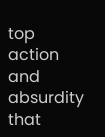top action and absurdity that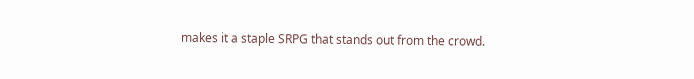makes it a staple SRPG that stands out from the crowd.